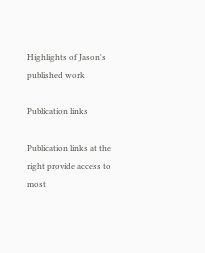Highlights of Jason's published work

Publication links

Publication links at the right provide access to most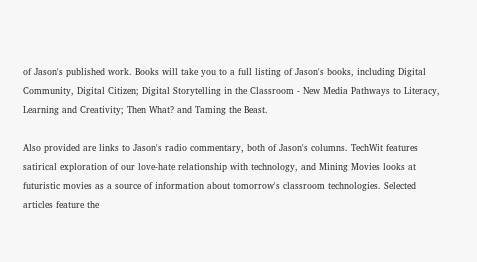of Jason's published work. Books will take you to a full listing of Jason's books, including Digital Community, Digital Citizen; Digital Storytelling in the Classroom - New Media Pathways to Literacy, Learning and Creativity; Then What? and Taming the Beast.

Also provided are links to Jason's radio commentary, both of Jason's columns. TechWit features satirical exploration of our love-hate relationship with technology, and Mining Movies looks at futuristic movies as a source of information about tomorrow's classroom technologies. Selected articles feature the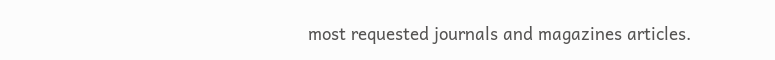most requested journals and magazines articles.